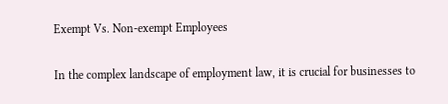Exempt Vs. Non-exempt Employees

In the complex landscape of employment law, it is crucial for businesses to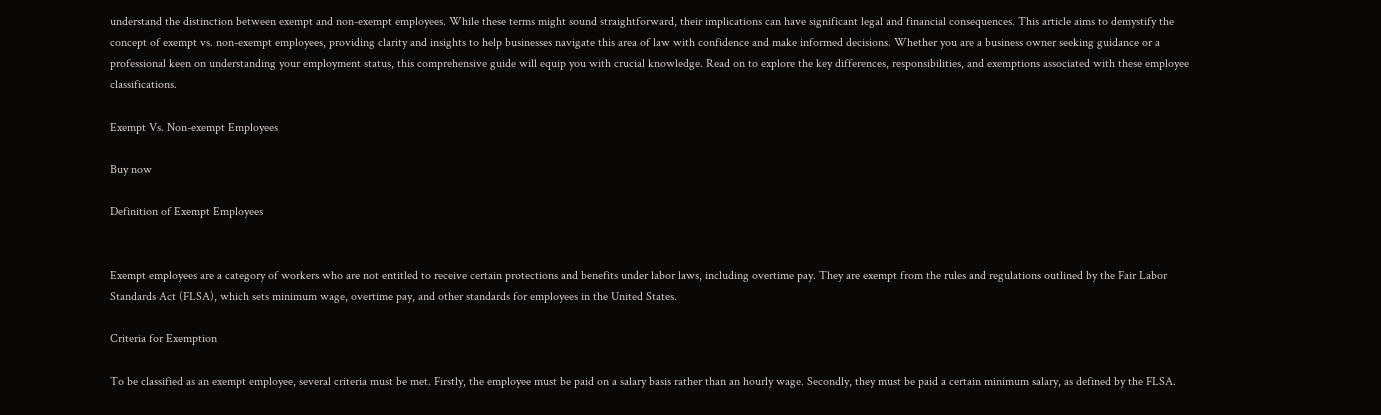understand the distinction between exempt and non-exempt employees. While these terms might sound straightforward, their implications can have significant legal and financial consequences. This article aims to demystify the concept of exempt vs. non-exempt employees, providing clarity and insights to help businesses navigate this area of law with confidence and make informed decisions. Whether you are a business owner seeking guidance or a professional keen on understanding your employment status, this comprehensive guide will equip you with crucial knowledge. Read on to explore the key differences, responsibilities, and exemptions associated with these employee classifications.

Exempt Vs. Non-exempt Employees

Buy now

Definition of Exempt Employees


Exempt employees are a category of workers who are not entitled to receive certain protections and benefits under labor laws, including overtime pay. They are exempt from the rules and regulations outlined by the Fair Labor Standards Act (FLSA), which sets minimum wage, overtime pay, and other standards for employees in the United States.

Criteria for Exemption

To be classified as an exempt employee, several criteria must be met. Firstly, the employee must be paid on a salary basis rather than an hourly wage. Secondly, they must be paid a certain minimum salary, as defined by the FLSA.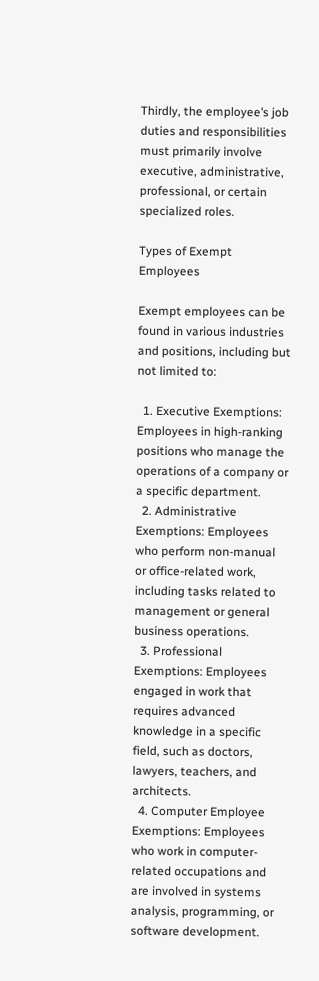Thirdly, the employee’s job duties and responsibilities must primarily involve executive, administrative, professional, or certain specialized roles.

Types of Exempt Employees

Exempt employees can be found in various industries and positions, including but not limited to:

  1. Executive Exemptions: Employees in high-ranking positions who manage the operations of a company or a specific department.
  2. Administrative Exemptions: Employees who perform non-manual or office-related work, including tasks related to management or general business operations.
  3. Professional Exemptions: Employees engaged in work that requires advanced knowledge in a specific field, such as doctors, lawyers, teachers, and architects.
  4. Computer Employee Exemptions: Employees who work in computer-related occupations and are involved in systems analysis, programming, or software development.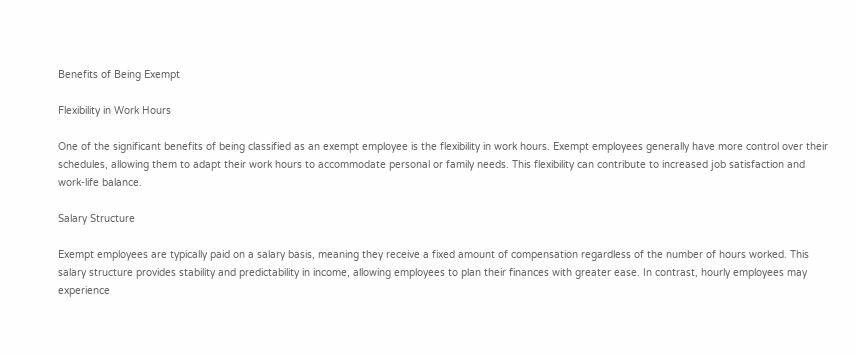Benefits of Being Exempt

Flexibility in Work Hours

One of the significant benefits of being classified as an exempt employee is the flexibility in work hours. Exempt employees generally have more control over their schedules, allowing them to adapt their work hours to accommodate personal or family needs. This flexibility can contribute to increased job satisfaction and work-life balance.

Salary Structure

Exempt employees are typically paid on a salary basis, meaning they receive a fixed amount of compensation regardless of the number of hours worked. This salary structure provides stability and predictability in income, allowing employees to plan their finances with greater ease. In contrast, hourly employees may experience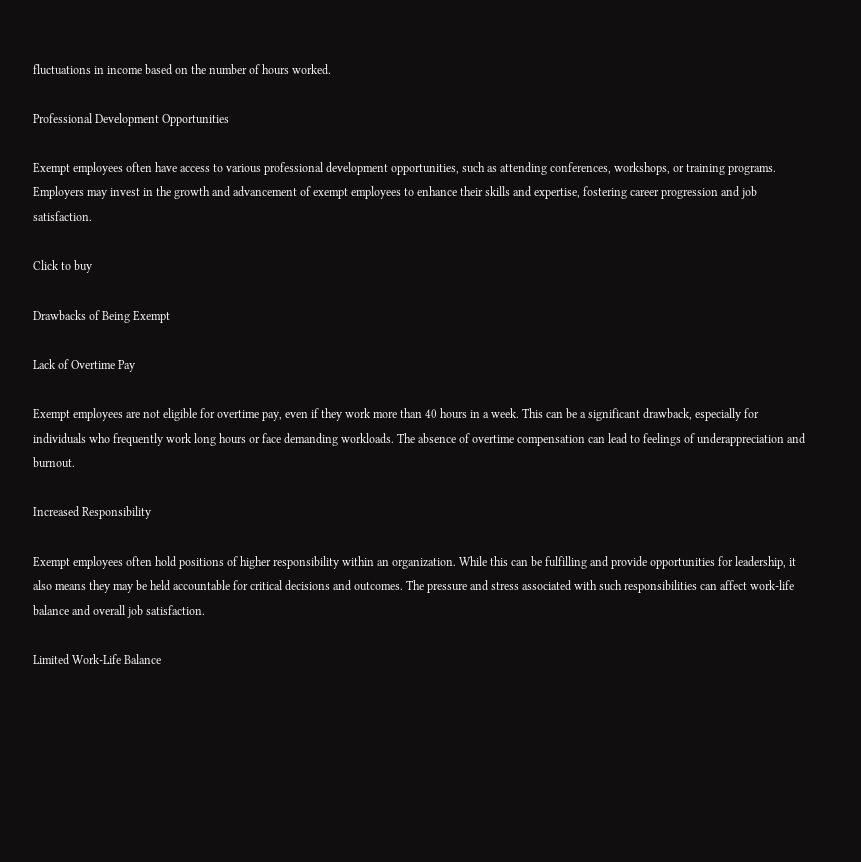fluctuations in income based on the number of hours worked.

Professional Development Opportunities

Exempt employees often have access to various professional development opportunities, such as attending conferences, workshops, or training programs. Employers may invest in the growth and advancement of exempt employees to enhance their skills and expertise, fostering career progression and job satisfaction.

Click to buy

Drawbacks of Being Exempt

Lack of Overtime Pay

Exempt employees are not eligible for overtime pay, even if they work more than 40 hours in a week. This can be a significant drawback, especially for individuals who frequently work long hours or face demanding workloads. The absence of overtime compensation can lead to feelings of underappreciation and burnout.

Increased Responsibility

Exempt employees often hold positions of higher responsibility within an organization. While this can be fulfilling and provide opportunities for leadership, it also means they may be held accountable for critical decisions and outcomes. The pressure and stress associated with such responsibilities can affect work-life balance and overall job satisfaction.

Limited Work-Life Balance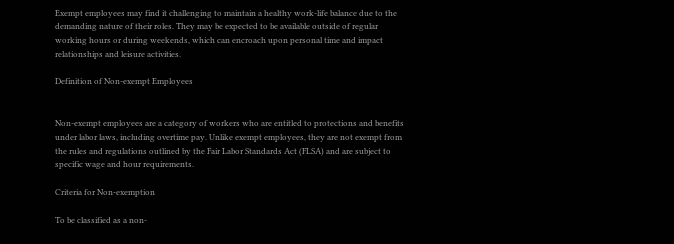Exempt employees may find it challenging to maintain a healthy work-life balance due to the demanding nature of their roles. They may be expected to be available outside of regular working hours or during weekends, which can encroach upon personal time and impact relationships and leisure activities.

Definition of Non-exempt Employees


Non-exempt employees are a category of workers who are entitled to protections and benefits under labor laws, including overtime pay. Unlike exempt employees, they are not exempt from the rules and regulations outlined by the Fair Labor Standards Act (FLSA) and are subject to specific wage and hour requirements.

Criteria for Non-exemption

To be classified as a non-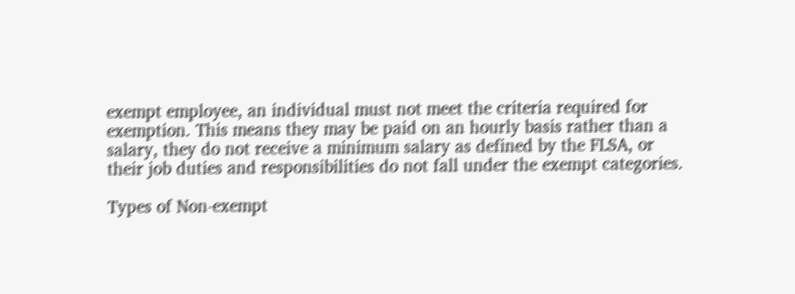exempt employee, an individual must not meet the criteria required for exemption. This means they may be paid on an hourly basis rather than a salary, they do not receive a minimum salary as defined by the FLSA, or their job duties and responsibilities do not fall under the exempt categories.

Types of Non-exempt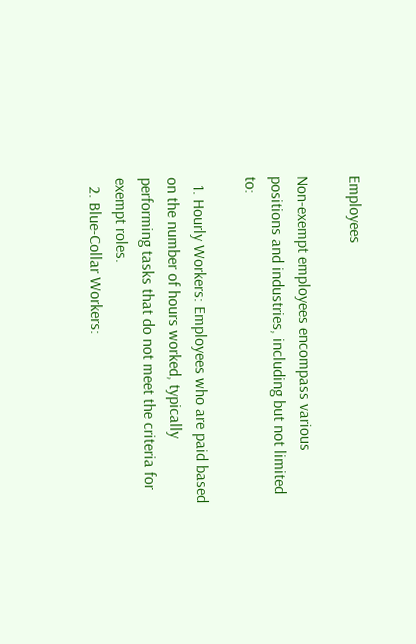Employees

Non-exempt employees encompass various positions and industries, including but not limited to:

  1. Hourly Workers: Employees who are paid based on the number of hours worked, typically performing tasks that do not meet the criteria for exempt roles.
  2. Blue-Collar Workers: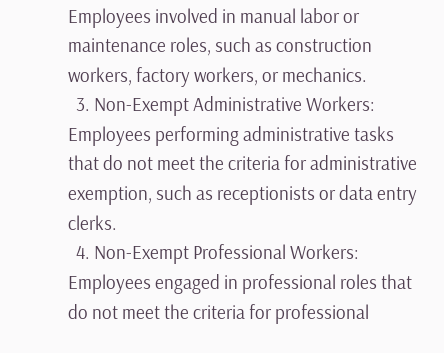Employees involved in manual labor or maintenance roles, such as construction workers, factory workers, or mechanics.
  3. Non-Exempt Administrative Workers: Employees performing administrative tasks that do not meet the criteria for administrative exemption, such as receptionists or data entry clerks.
  4. Non-Exempt Professional Workers: Employees engaged in professional roles that do not meet the criteria for professional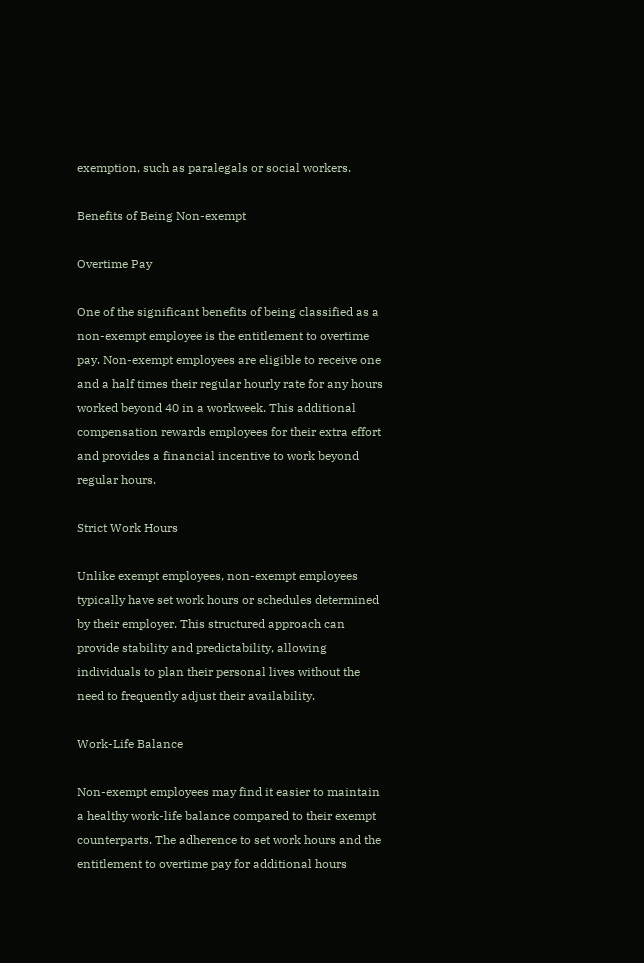exemption, such as paralegals or social workers.

Benefits of Being Non-exempt

Overtime Pay

One of the significant benefits of being classified as a non-exempt employee is the entitlement to overtime pay. Non-exempt employees are eligible to receive one and a half times their regular hourly rate for any hours worked beyond 40 in a workweek. This additional compensation rewards employees for their extra effort and provides a financial incentive to work beyond regular hours.

Strict Work Hours

Unlike exempt employees, non-exempt employees typically have set work hours or schedules determined by their employer. This structured approach can provide stability and predictability, allowing individuals to plan their personal lives without the need to frequently adjust their availability.

Work-Life Balance

Non-exempt employees may find it easier to maintain a healthy work-life balance compared to their exempt counterparts. The adherence to set work hours and the entitlement to overtime pay for additional hours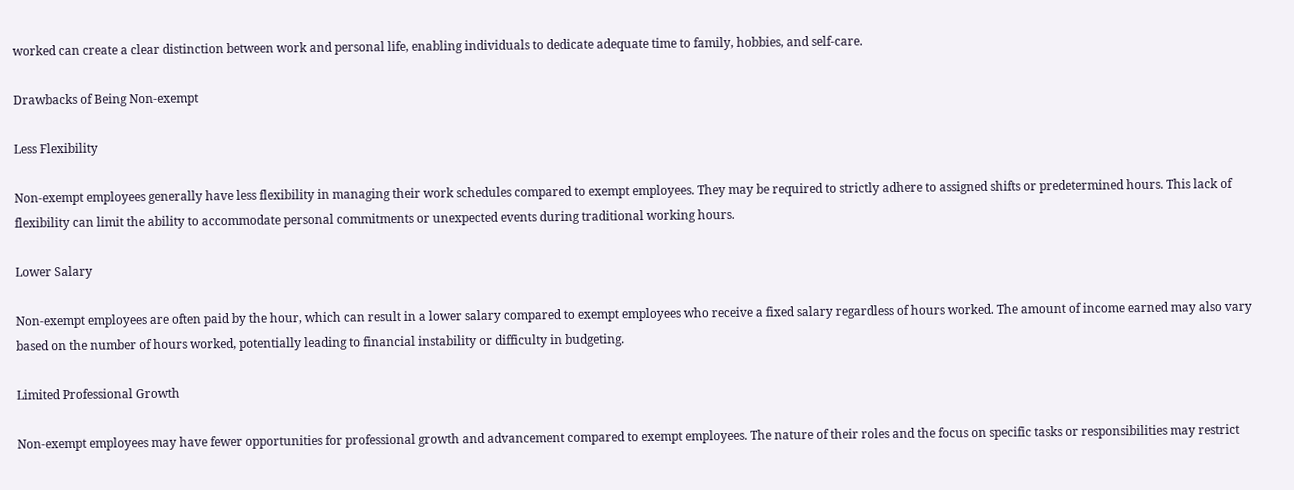worked can create a clear distinction between work and personal life, enabling individuals to dedicate adequate time to family, hobbies, and self-care.

Drawbacks of Being Non-exempt

Less Flexibility

Non-exempt employees generally have less flexibility in managing their work schedules compared to exempt employees. They may be required to strictly adhere to assigned shifts or predetermined hours. This lack of flexibility can limit the ability to accommodate personal commitments or unexpected events during traditional working hours.

Lower Salary

Non-exempt employees are often paid by the hour, which can result in a lower salary compared to exempt employees who receive a fixed salary regardless of hours worked. The amount of income earned may also vary based on the number of hours worked, potentially leading to financial instability or difficulty in budgeting.

Limited Professional Growth

Non-exempt employees may have fewer opportunities for professional growth and advancement compared to exempt employees. The nature of their roles and the focus on specific tasks or responsibilities may restrict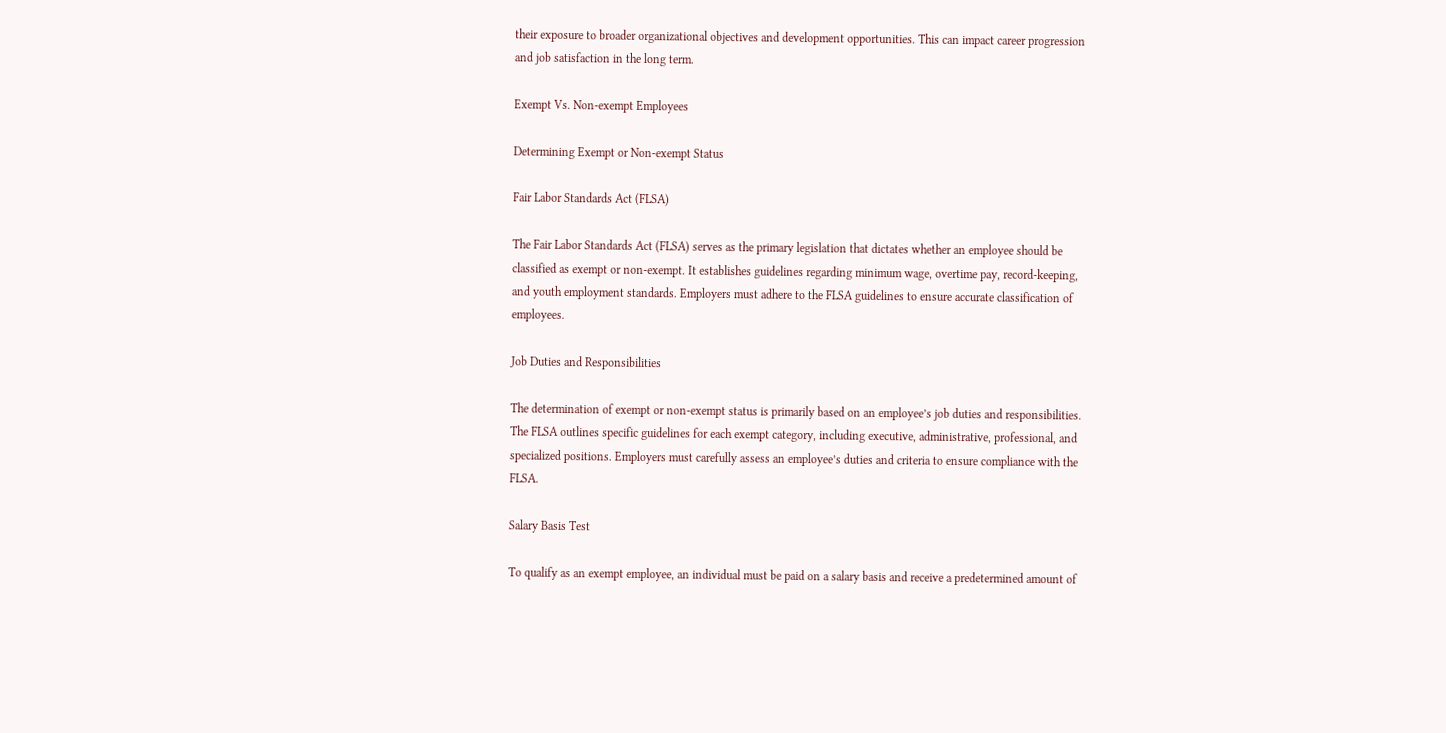their exposure to broader organizational objectives and development opportunities. This can impact career progression and job satisfaction in the long term.

Exempt Vs. Non-exempt Employees

Determining Exempt or Non-exempt Status

Fair Labor Standards Act (FLSA)

The Fair Labor Standards Act (FLSA) serves as the primary legislation that dictates whether an employee should be classified as exempt or non-exempt. It establishes guidelines regarding minimum wage, overtime pay, record-keeping, and youth employment standards. Employers must adhere to the FLSA guidelines to ensure accurate classification of employees.

Job Duties and Responsibilities

The determination of exempt or non-exempt status is primarily based on an employee’s job duties and responsibilities. The FLSA outlines specific guidelines for each exempt category, including executive, administrative, professional, and specialized positions. Employers must carefully assess an employee’s duties and criteria to ensure compliance with the FLSA.

Salary Basis Test

To qualify as an exempt employee, an individual must be paid on a salary basis and receive a predetermined amount of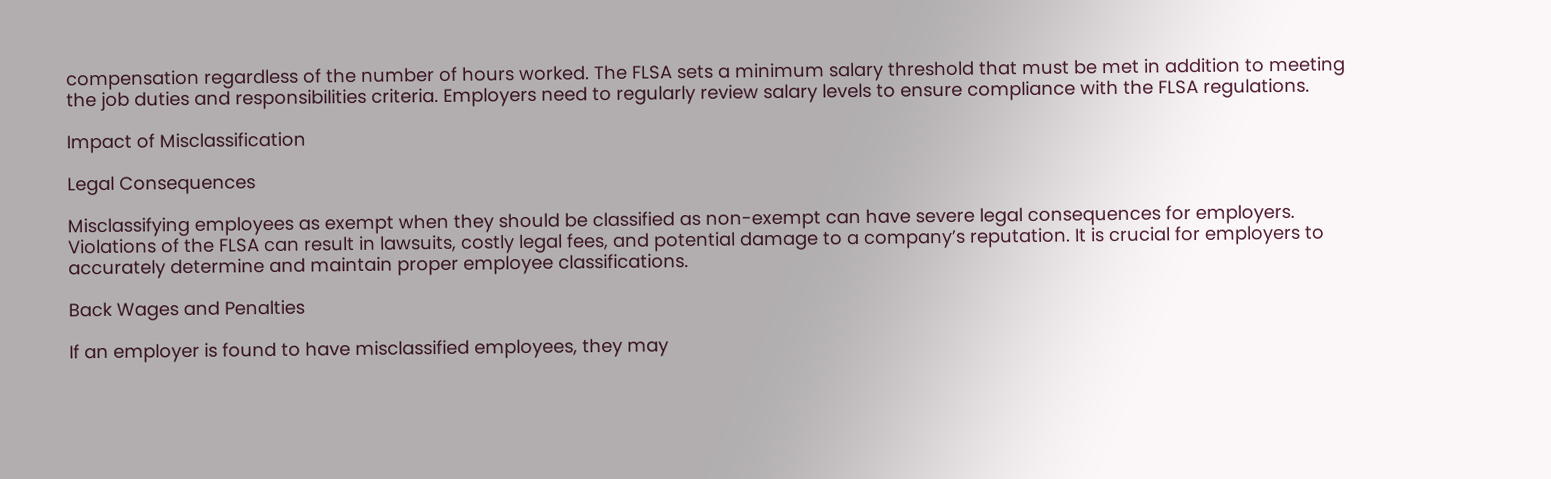compensation regardless of the number of hours worked. The FLSA sets a minimum salary threshold that must be met in addition to meeting the job duties and responsibilities criteria. Employers need to regularly review salary levels to ensure compliance with the FLSA regulations.

Impact of Misclassification

Legal Consequences

Misclassifying employees as exempt when they should be classified as non-exempt can have severe legal consequences for employers. Violations of the FLSA can result in lawsuits, costly legal fees, and potential damage to a company’s reputation. It is crucial for employers to accurately determine and maintain proper employee classifications.

Back Wages and Penalties

If an employer is found to have misclassified employees, they may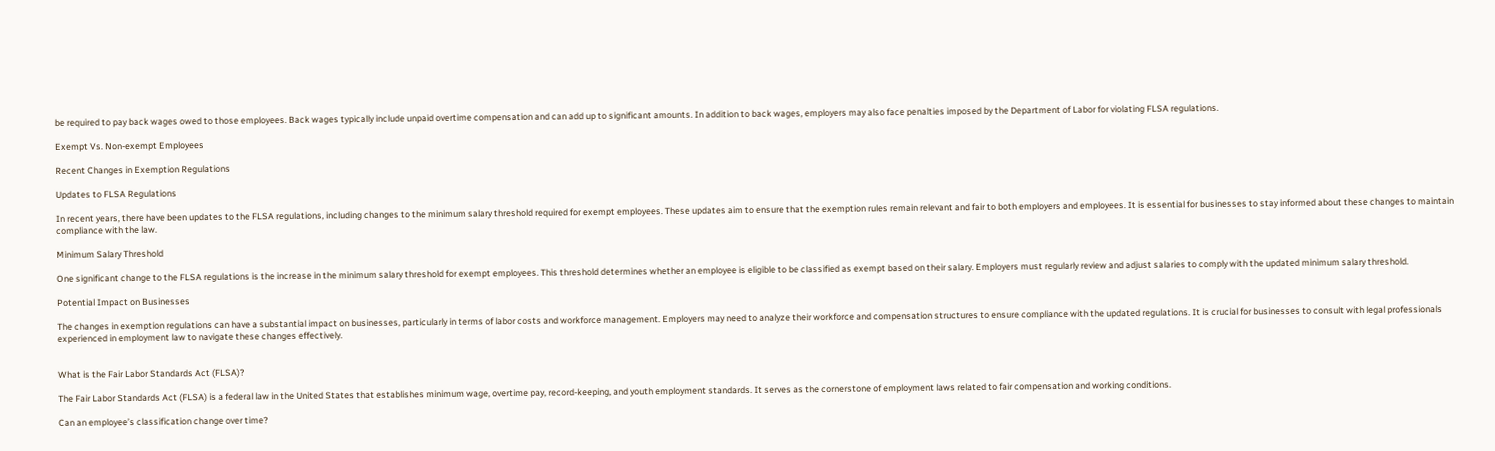be required to pay back wages owed to those employees. Back wages typically include unpaid overtime compensation and can add up to significant amounts. In addition to back wages, employers may also face penalties imposed by the Department of Labor for violating FLSA regulations.

Exempt Vs. Non-exempt Employees

Recent Changes in Exemption Regulations

Updates to FLSA Regulations

In recent years, there have been updates to the FLSA regulations, including changes to the minimum salary threshold required for exempt employees. These updates aim to ensure that the exemption rules remain relevant and fair to both employers and employees. It is essential for businesses to stay informed about these changes to maintain compliance with the law.

Minimum Salary Threshold

One significant change to the FLSA regulations is the increase in the minimum salary threshold for exempt employees. This threshold determines whether an employee is eligible to be classified as exempt based on their salary. Employers must regularly review and adjust salaries to comply with the updated minimum salary threshold.

Potential Impact on Businesses

The changes in exemption regulations can have a substantial impact on businesses, particularly in terms of labor costs and workforce management. Employers may need to analyze their workforce and compensation structures to ensure compliance with the updated regulations. It is crucial for businesses to consult with legal professionals experienced in employment law to navigate these changes effectively.


What is the Fair Labor Standards Act (FLSA)?

The Fair Labor Standards Act (FLSA) is a federal law in the United States that establishes minimum wage, overtime pay, record-keeping, and youth employment standards. It serves as the cornerstone of employment laws related to fair compensation and working conditions.

Can an employee’s classification change over time?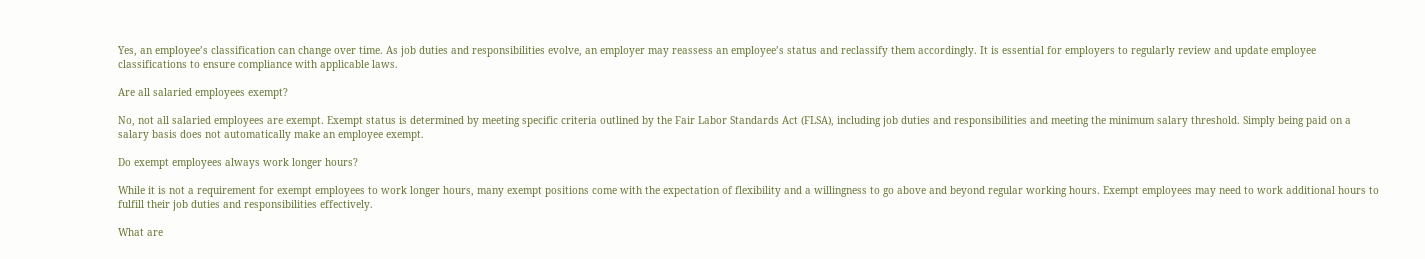Yes, an employee’s classification can change over time. As job duties and responsibilities evolve, an employer may reassess an employee’s status and reclassify them accordingly. It is essential for employers to regularly review and update employee classifications to ensure compliance with applicable laws.

Are all salaried employees exempt?

No, not all salaried employees are exempt. Exempt status is determined by meeting specific criteria outlined by the Fair Labor Standards Act (FLSA), including job duties and responsibilities and meeting the minimum salary threshold. Simply being paid on a salary basis does not automatically make an employee exempt.

Do exempt employees always work longer hours?

While it is not a requirement for exempt employees to work longer hours, many exempt positions come with the expectation of flexibility and a willingness to go above and beyond regular working hours. Exempt employees may need to work additional hours to fulfill their job duties and responsibilities effectively.

What are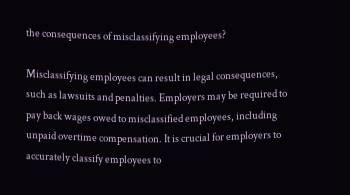the consequences of misclassifying employees?

Misclassifying employees can result in legal consequences, such as lawsuits and penalties. Employers may be required to pay back wages owed to misclassified employees, including unpaid overtime compensation. It is crucial for employers to accurately classify employees to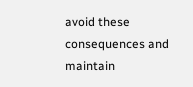avoid these consequences and maintain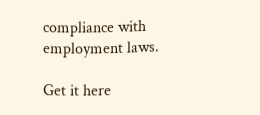compliance with employment laws.

Get it here